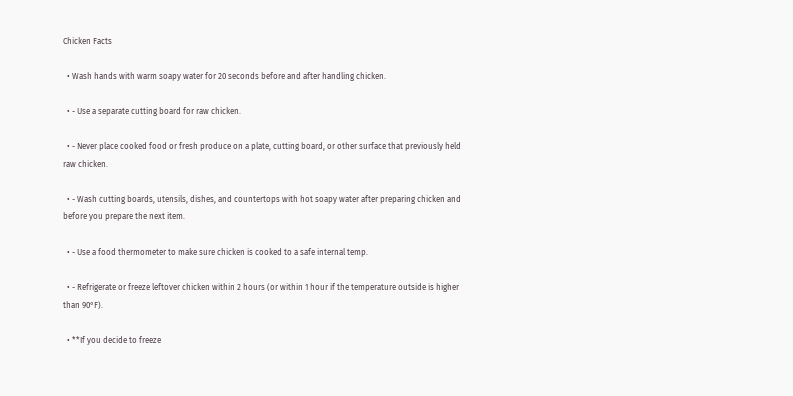Chicken Facts

  • Wash hands with warm soapy water for 20 seconds before and after handling chicken.

  • - Use a separate cutting board for raw chicken.

  • - Never place cooked food or fresh produce on a plate, cutting board, or other surface that previously held raw chicken.

  • - Wash cutting boards, utensils, dishes, and countertops with hot soapy water after preparing chicken and before you prepare the next item.

  • - Use a food thermometer to make sure chicken is cooked to a safe internal temp.

  • - Refrigerate or freeze leftover chicken within 2 hours (or within 1 hour if the temperature outside is higher than 90°F).

  • **If you decide to freeze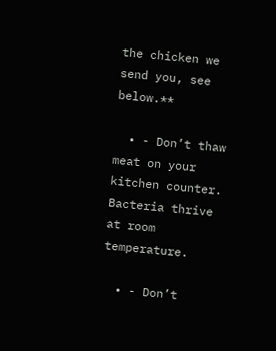the chicken we send you, see below.**

  • - Don’t thaw meat on your kitchen counter. Bacteria thrive at room temperature.

  • - Don’t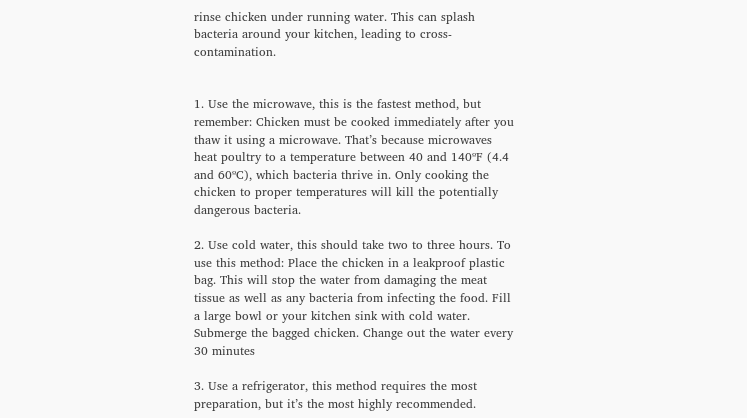rinse chicken under running water. This can splash bacteria around your kitchen, leading to cross-contamination.


1. Use the microwave, this is the fastest method, but remember: Chicken must be cooked immediately after you thaw it using a microwave. That’s because microwaves heat poultry to a temperature between 40 and 140ºF (4.4 and 60ºC), which bacteria thrive in. Only cooking the chicken to proper temperatures will kill the potentially dangerous bacteria.

2. Use cold water, this should take two to three hours. To use this method: Place the chicken in a leakproof plastic bag. This will stop the water from damaging the meat tissue as well as any bacteria from infecting the food. Fill a large bowl or your kitchen sink with cold water. Submerge the bagged chicken. Change out the water every 30 minutes

3. Use a refrigerator, this method requires the most preparation, but it’s the most highly recommended.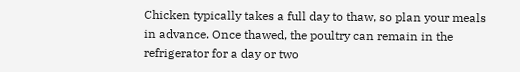Chicken typically takes a full day to thaw, so plan your meals in advance. Once thawed, the poultry can remain in the refrigerator for a day or two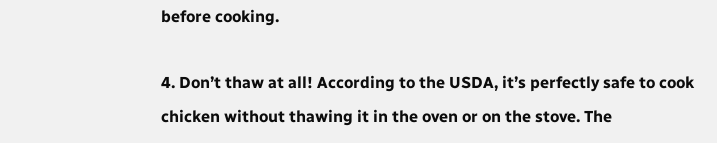before cooking.

4. Don’t thaw at all! According to the USDA, it’s perfectly safe to cook chicken without thawing it in the oven or on the stove. The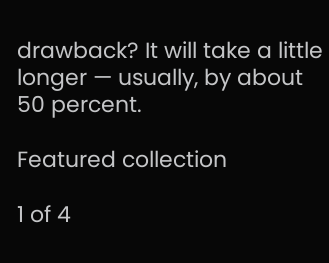drawback? It will take a little longer — usually, by about 50 percent.

Featured collection

1 of 4